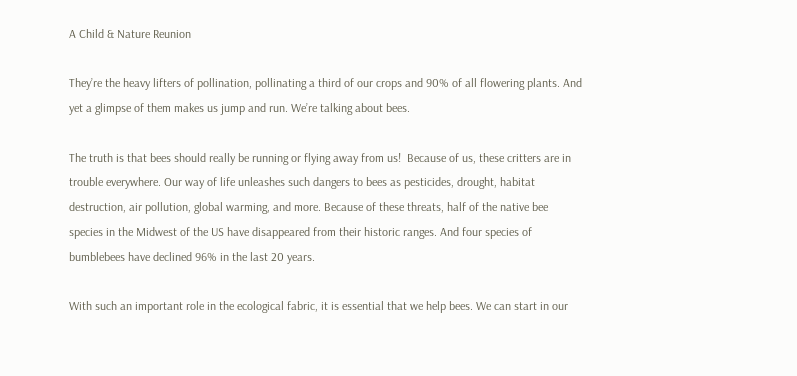A Child & Nature Reunion

They’re the heavy lifters of pollination, pollinating a third of our crops and 90% of all flowering plants. And yet a glimpse of them makes us jump and run. We’re talking about bees.

The truth is that bees should really be running or flying away from us!  Because of us, these critters are in trouble everywhere. Our way of life unleashes such dangers to bees as pesticides, drought, habitat destruction, air pollution, global warming, and more. Because of these threats, half of the native bee species in the Midwest of the US have disappeared from their historic ranges. And four species of bumblebees have declined 96% in the last 20 years.

With such an important role in the ecological fabric, it is essential that we help bees. We can start in our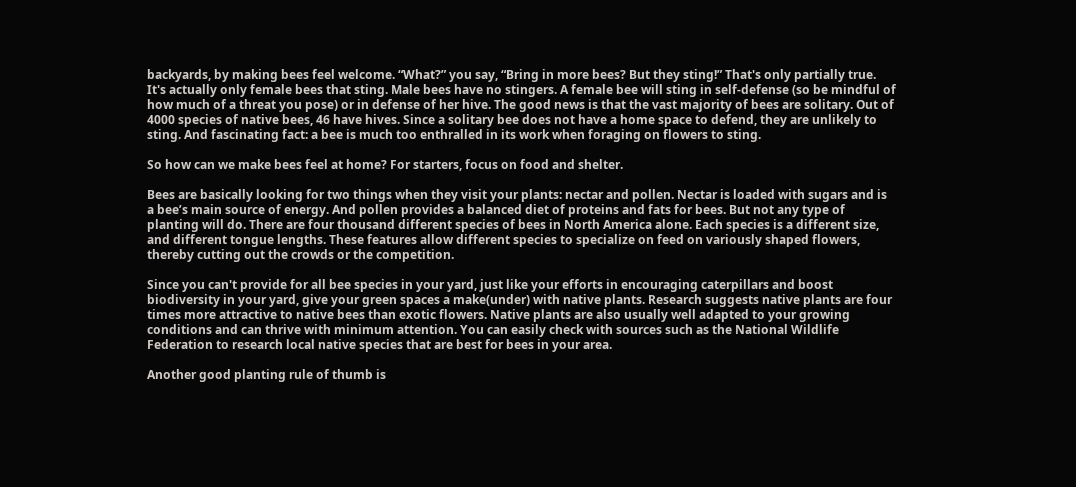backyards, by making bees feel welcome. “What?” you say, “Bring in more bees? But they sting!” That's only partially true. It's actually only female bees that sting. Male bees have no stingers. A female bee will sting in self-defense (so be mindful of how much of a threat you pose) or in defense of her hive. The good news is that the vast majority of bees are solitary. Out of 4000 species of native bees, 46 have hives. Since a solitary bee does not have a home space to defend, they are unlikely to sting. And fascinating fact: a bee is much too enthralled in its work when foraging on flowers to sting.

So how can we make bees feel at home? For starters, focus on food and shelter.

Bees are basically looking for two things when they visit your plants: nectar and pollen. Nectar is loaded with sugars and is a bee’s main source of energy. And pollen provides a balanced diet of proteins and fats for bees. But not any type of planting will do. There are four thousand different species of bees in North America alone. Each species is a different size, and different tongue lengths. These features allow different species to specialize on feed on variously shaped flowers, thereby cutting out the crowds or the competition.

Since you can't provide for all bee species in your yard, just like your efforts in encouraging caterpillars and boost biodiversity in your yard, give your green spaces a make(under) with native plants. Research suggests native plants are four times more attractive to native bees than exotic flowers. Native plants are also usually well adapted to your growing conditions and can thrive with minimum attention. You can easily check with sources such as the National Wildlife Federation to research local native species that are best for bees in your area.

Another good planting rule of thumb is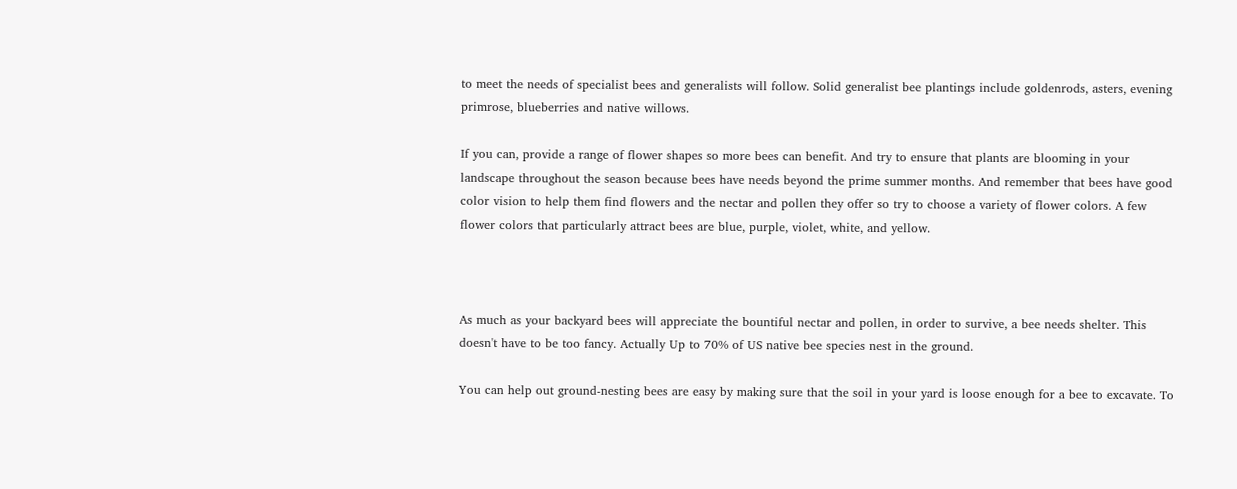to meet the needs of specialist bees and generalists will follow. Solid generalist bee plantings include goldenrods, asters, evening primrose, blueberries and native willows.

If you can, provide a range of flower shapes so more bees can benefit. And try to ensure that plants are blooming in your landscape throughout the season because bees have needs beyond the prime summer months. And remember that bees have good color vision to help them find flowers and the nectar and pollen they offer so try to choose a variety of flower colors. A few flower colors that particularly attract bees are blue, purple, violet, white, and yellow.



As much as your backyard bees will appreciate the bountiful nectar and pollen, in order to survive, a bee needs shelter. This doesn't have to be too fancy. Actually Up to 70% of US native bee species nest in the ground.

You can help out ground-nesting bees are easy by making sure that the soil in your yard is loose enough for a bee to excavate. To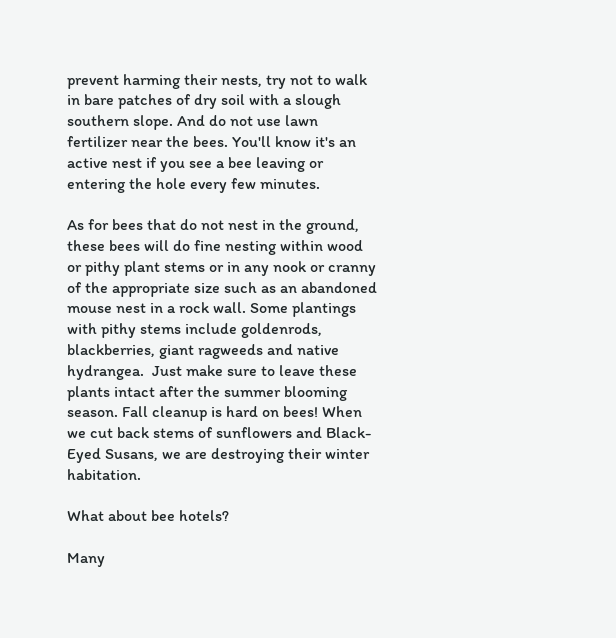prevent harming their nests, try not to walk in bare patches of dry soil with a slough southern slope. And do not use lawn fertilizer near the bees. You'll know it's an active nest if you see a bee leaving or entering the hole every few minutes.

As for bees that do not nest in the ground, these bees will do fine nesting within wood or pithy plant stems or in any nook or cranny of the appropriate size such as an abandoned mouse nest in a rock wall. Some plantings with pithy stems include goldenrods, blackberries, giant ragweeds and native hydrangea.  Just make sure to leave these plants intact after the summer blooming season. Fall cleanup is hard on bees! When we cut back stems of sunflowers and Black-Eyed Susans, we are destroying their winter habitation.

What about bee hotels?

Many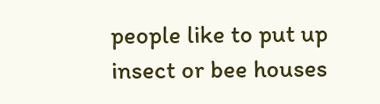people like to put up insect or bee houses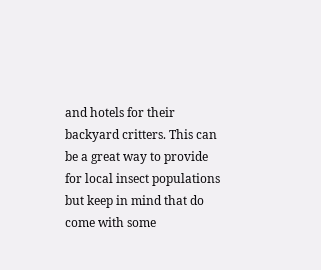and hotels for their backyard critters. This can be a great way to provide for local insect populations but keep in mind that do come with some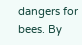dangers for bees. By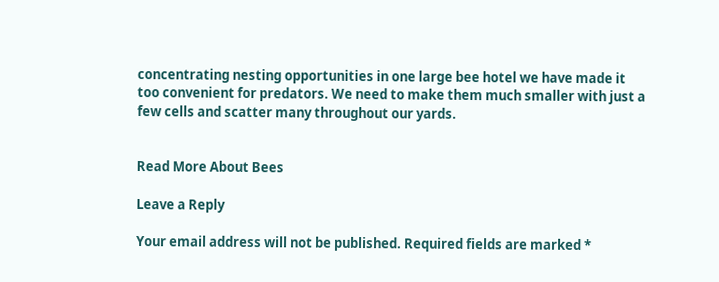concentrating nesting opportunities in one large bee hotel we have made it too convenient for predators. We need to make them much smaller with just a few cells and scatter many throughout our yards.


Read More About Bees

Leave a Reply

Your email address will not be published. Required fields are marked *